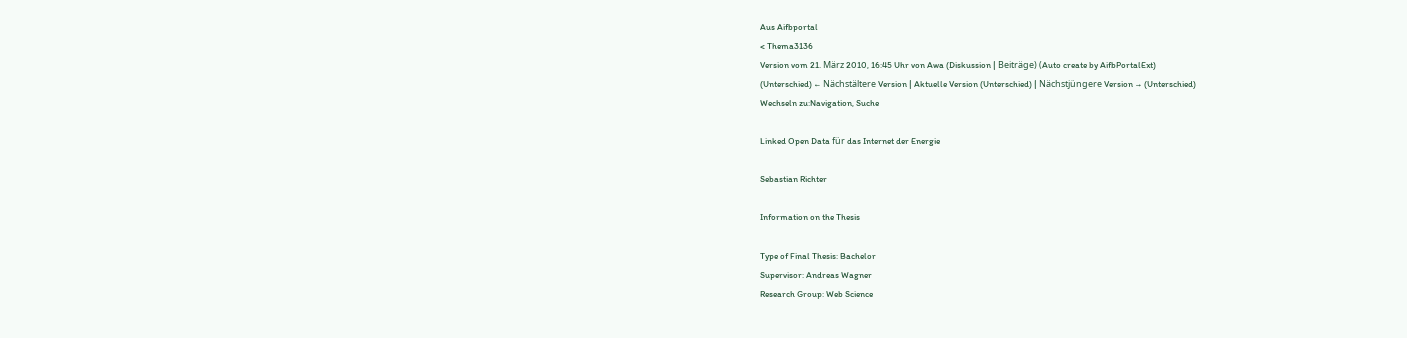Aus Aifbportal
< Thema3136
Version vom 21. März 2010, 16:45 Uhr von Awa (Diskussion | Beiträge) (Auto create by AifbPortalExt)
(Unterschied) ← Nächstältere Version | Aktuelle Version (Unterschied) | Nächstjüngere Version → (Unterschied)
Wechseln zu:Navigation, Suche

Linked Open Data für das Internet der Energie

Sebastian Richter

Information on the Thesis

Type of Final Thesis: Bachelor
Supervisor: Andreas Wagner
Research Group: Web Science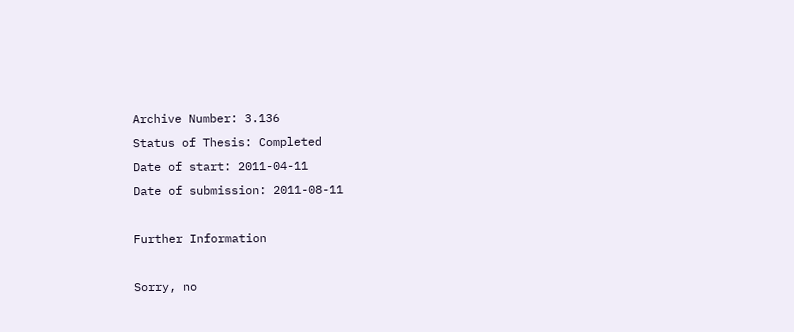Archive Number: 3.136
Status of Thesis: Completed
Date of start: 2011-04-11
Date of submission: 2011-08-11

Further Information

Sorry, no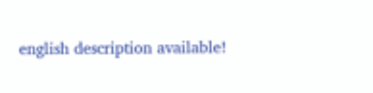english description available!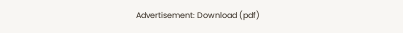Advertisement: Download (pdf)